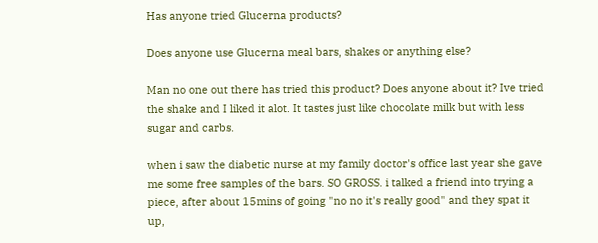Has anyone tried Glucerna products?

Does anyone use Glucerna meal bars, shakes or anything else?

Man no one out there has tried this product? Does anyone about it? Ive tried the shake and I liked it alot. It tastes just like chocolate milk but with less sugar and carbs.

when i saw the diabetic nurse at my family doctor's office last year she gave me some free samples of the bars. SO GROSS. i talked a friend into trying a piece, after about 15mins of going "no no it's really good" and they spat it up,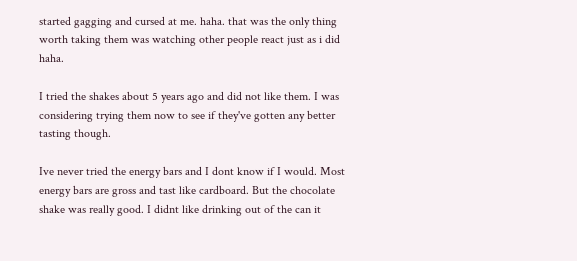started gagging and cursed at me. haha. that was the only thing worth taking them was watching other people react just as i did haha.

I tried the shakes about 5 years ago and did not like them. I was considering trying them now to see if they've gotten any better tasting though.

Ive never tried the energy bars and I dont know if I would. Most energy bars are gross and tast like cardboard. But the chocolate shake was really good. I didnt like drinking out of the can it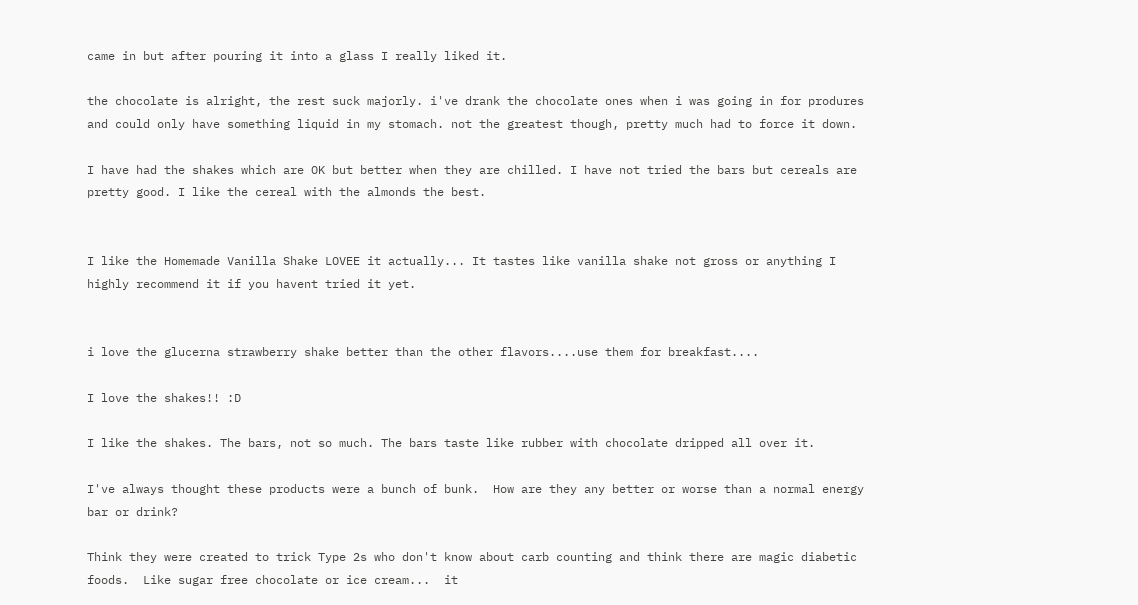came in but after pouring it into a glass I really liked it.

the chocolate is alright, the rest suck majorly. i've drank the chocolate ones when i was going in for produres and could only have something liquid in my stomach. not the greatest though, pretty much had to force it down.

I have had the shakes which are OK but better when they are chilled. I have not tried the bars but cereals are pretty good. I like the cereal with the almonds the best.


I like the Homemade Vanilla Shake LOVEE it actually... It tastes like vanilla shake not gross or anything I highly recommend it if you havent tried it yet.


i love the glucerna strawberry shake better than the other flavors....use them for breakfast....

I love the shakes!! :D

I like the shakes. The bars, not so much. The bars taste like rubber with chocolate dripped all over it.

I've always thought these products were a bunch of bunk.  How are they any better or worse than a normal energy bar or drink?

Think they were created to trick Type 2s who don't know about carb counting and think there are magic diabetic foods.  Like sugar free chocolate or ice cream...  it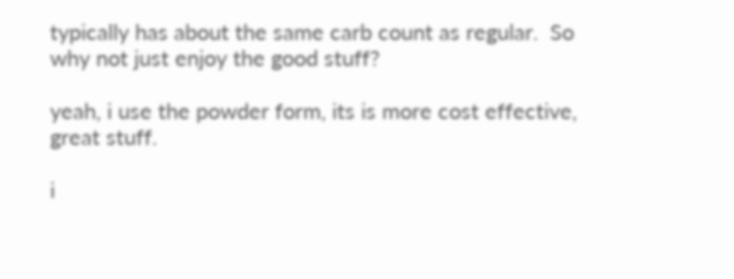typically has about the same carb count as regular.  So why not just enjoy the good stuff?

yeah, i use the powder form, its is more cost effective, great stuff.

i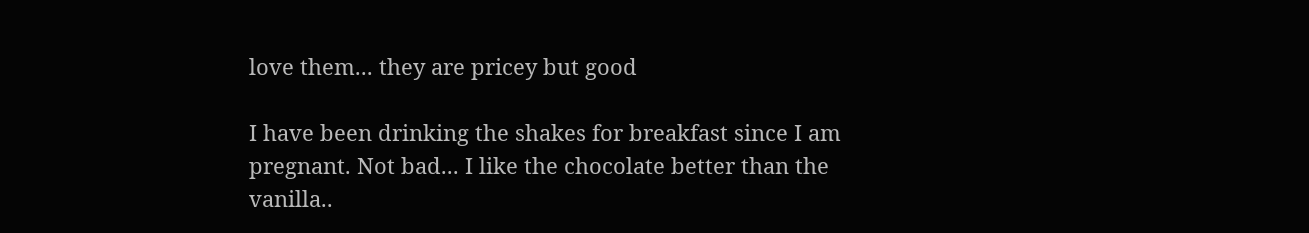love them... they are pricey but good

I have been drinking the shakes for breakfast since I am pregnant. Not bad... I like the chocolate better than the vanilla..